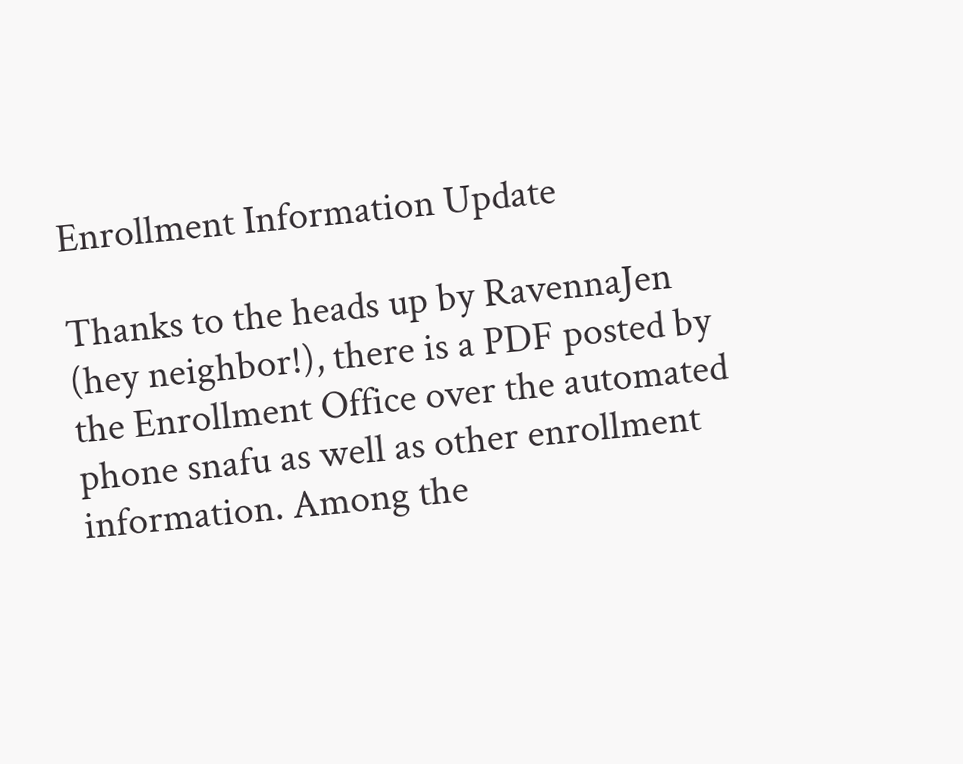Enrollment Information Update

Thanks to the heads up by RavennaJen (hey neighbor!), there is a PDF posted by the Enrollment Office over the automated phone snafu as well as other enrollment information. Among the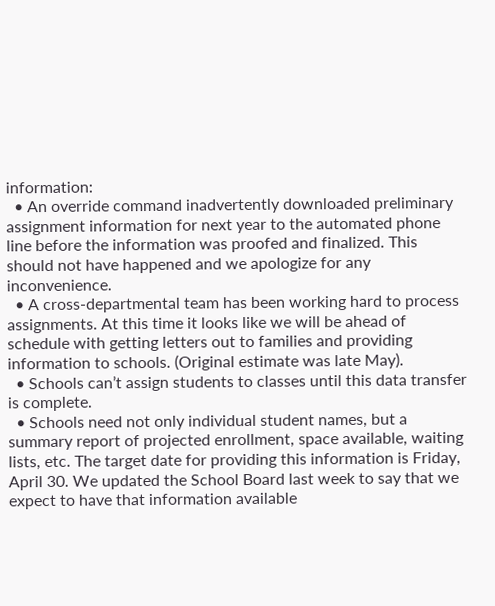information:
  • An override command inadvertently downloaded preliminary assignment information for next year to the automated phone line before the information was proofed and finalized. This should not have happened and we apologize for any inconvenience.
  • A cross-departmental team has been working hard to process assignments. At this time it looks like we will be ahead of schedule with getting letters out to families and providing information to schools. (Original estimate was late May).
  • Schools can’t assign students to classes until this data transfer is complete.
  • Schools need not only individual student names, but a summary report of projected enrollment, space available, waiting lists, etc. The target date for providing this information is Friday, April 30. We updated the School Board last week to say that we expect to have that information available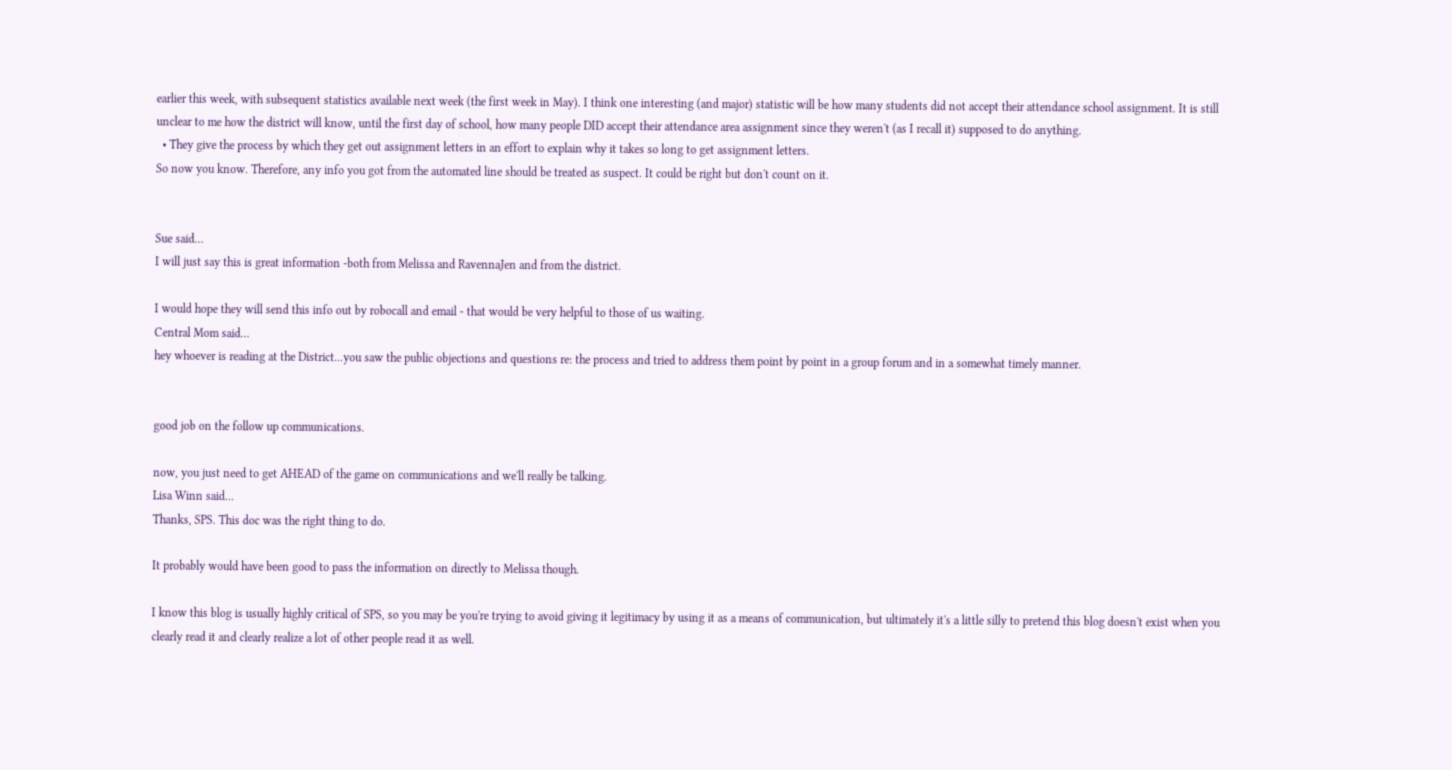earlier this week, with subsequent statistics available next week (the first week in May). I think one interesting (and major) statistic will be how many students did not accept their attendance school assignment. It is still unclear to me how the district will know, until the first day of school, how many people DID accept their attendance area assignment since they weren't (as I recall it) supposed to do anything.
  • They give the process by which they get out assignment letters in an effort to explain why it takes so long to get assignment letters.
So now you know. Therefore, any info you got from the automated line should be treated as suspect. It could be right but don't count on it.


Sue said…
I will just say this is great information -both from Melissa and RavennaJen and from the district.

I would hope they will send this info out by robocall and email - that would be very helpful to those of us waiting.
Central Mom said…
hey whoever is reading at the District...you saw the public objections and questions re: the process and tried to address them point by point in a group forum and in a somewhat timely manner.


good job on the follow up communications.

now, you just need to get AHEAD of the game on communications and we'll really be talking.
Lisa Winn said…
Thanks, SPS. This doc was the right thing to do.

It probably would have been good to pass the information on directly to Melissa though.

I know this blog is usually highly critical of SPS, so you may be you're trying to avoid giving it legitimacy by using it as a means of communication, but ultimately it's a little silly to pretend this blog doesn't exist when you clearly read it and clearly realize a lot of other people read it as well.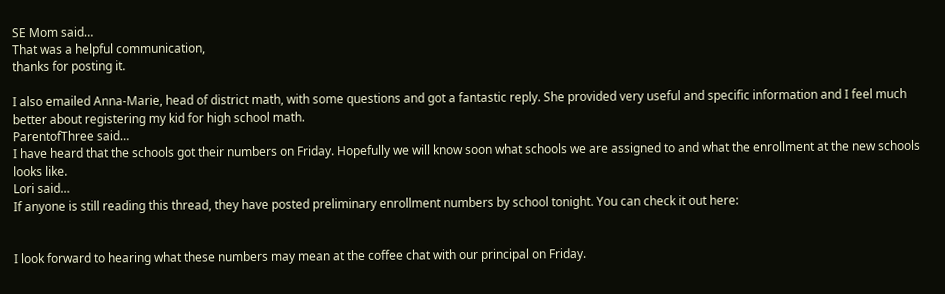SE Mom said…
That was a helpful communication,
thanks for posting it.

I also emailed Anna-Marie, head of district math, with some questions and got a fantastic reply. She provided very useful and specific information and I feel much better about registering my kid for high school math.
ParentofThree said…
I have heard that the schools got their numbers on Friday. Hopefully we will know soon what schools we are assigned to and what the enrollment at the new schools looks like.
Lori said…
If anyone is still reading this thread, they have posted preliminary enrollment numbers by school tonight. You can check it out here:


I look forward to hearing what these numbers may mean at the coffee chat with our principal on Friday.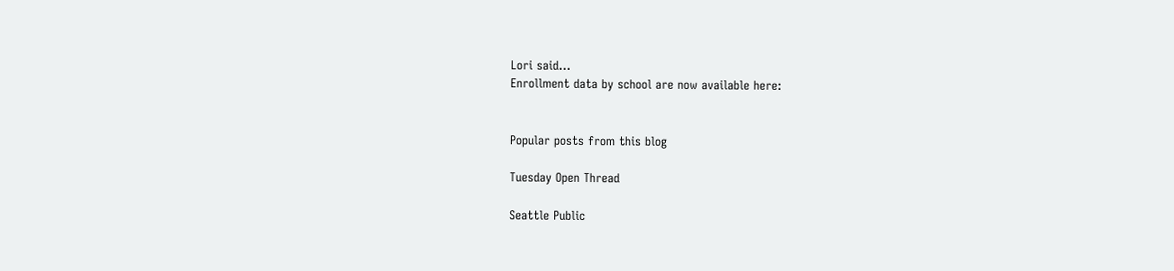Lori said…
Enrollment data by school are now available here:


Popular posts from this blog

Tuesday Open Thread

Seattle Public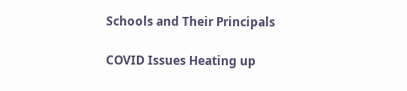Schools and Their Principals

COVID Issues Heating up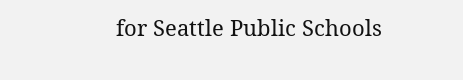for Seattle Public Schools